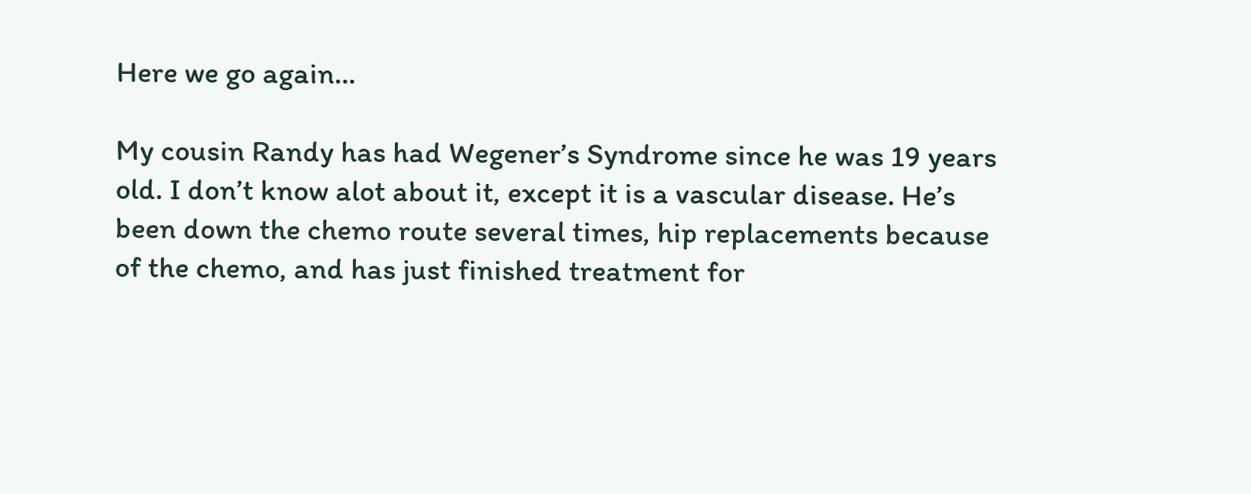Here we go again…

My cousin Randy has had Wegener’s Syndrome since he was 19 years old. I don’t know alot about it, except it is a vascular disease. He’s been down the chemo route several times, hip replacements because of the chemo, and has just finished treatment for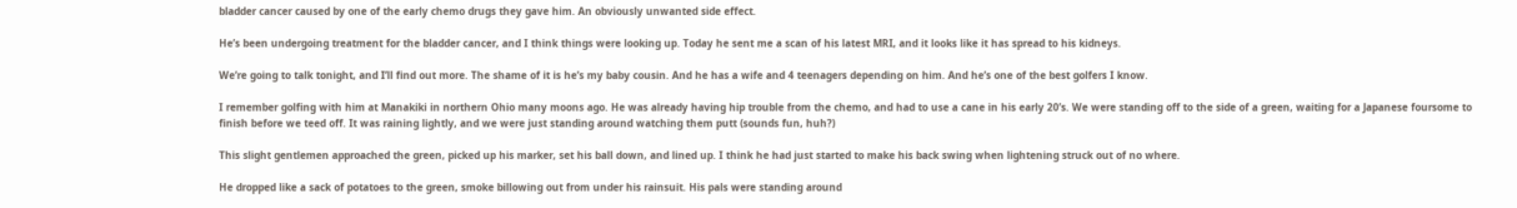bladder cancer caused by one of the early chemo drugs they gave him. An obviously unwanted side effect.

He’s been undergoing treatment for the bladder cancer, and I think things were looking up. Today he sent me a scan of his latest MRI, and it looks like it has spread to his kidneys.

We’re going to talk tonight, and I’ll find out more. The shame of it is he’s my baby cousin. And he has a wife and 4 teenagers depending on him. And he’s one of the best golfers I know.

I remember golfing with him at Manakiki in northern Ohio many moons ago. He was already having hip trouble from the chemo, and had to use a cane in his early 20’s. We were standing off to the side of a green, waiting for a Japanese foursome to finish before we teed off. It was raining lightly, and we were just standing around watching them putt (sounds fun, huh?)

This slight gentlemen approached the green, picked up his marker, set his ball down, and lined up. I think he had just started to make his back swing when lightening struck out of no where.

He dropped like a sack of potatoes to the green, smoke billowing out from under his rainsuit. His pals were standing around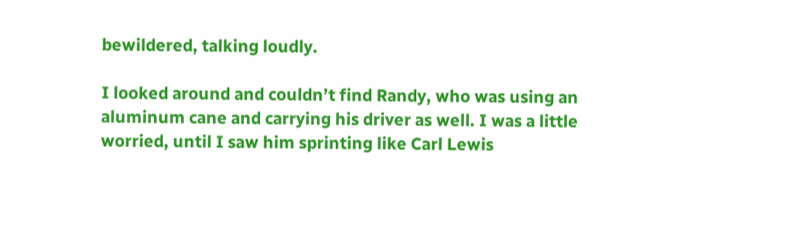bewildered, talking loudly.

I looked around and couldn’t find Randy, who was using an aluminum cane and carrying his driver as well. I was a little worried, until I saw him sprinting like Carl Lewis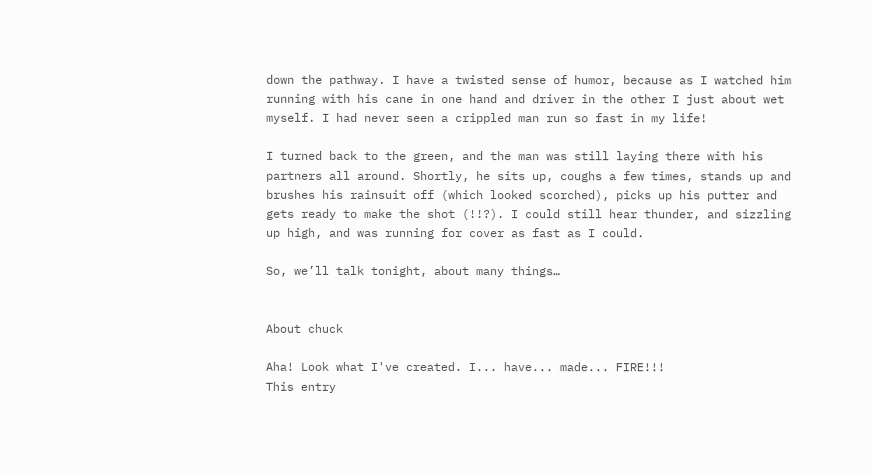down the pathway. I have a twisted sense of humor, because as I watched him running with his cane in one hand and driver in the other I just about wet myself. I had never seen a crippled man run so fast in my life!

I turned back to the green, and the man was still laying there with his partners all around. Shortly, he sits up, coughs a few times, stands up and brushes his rainsuit off (which looked scorched), picks up his putter and gets ready to make the shot (!!?). I could still hear thunder, and sizzling up high, and was running for cover as fast as I could.

So, we’ll talk tonight, about many things…


About chuck

Aha! Look what I've created. I... have... made... FIRE!!!
This entry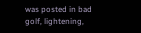was posted in bad golf, lightening,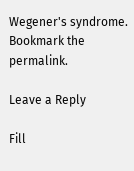Wegener's syndrome. Bookmark the permalink.

Leave a Reply

Fill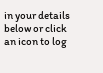in your details below or click an icon to log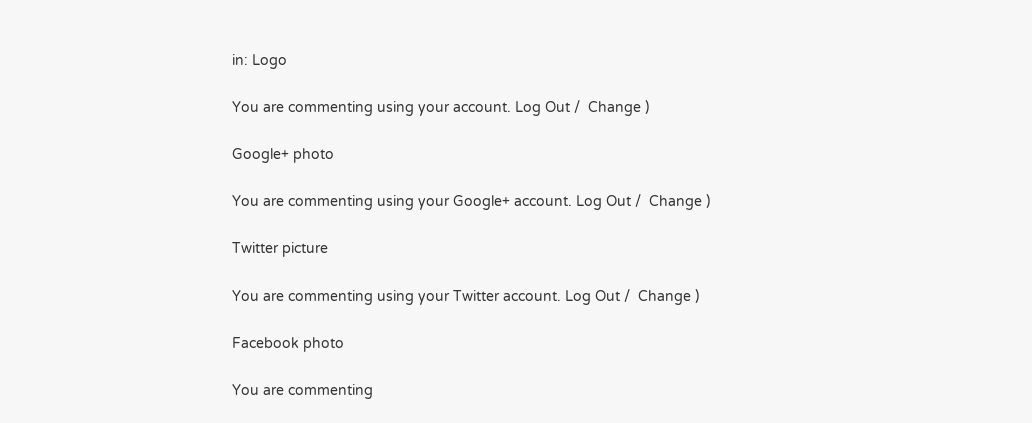in: Logo

You are commenting using your account. Log Out /  Change )

Google+ photo

You are commenting using your Google+ account. Log Out /  Change )

Twitter picture

You are commenting using your Twitter account. Log Out /  Change )

Facebook photo

You are commenting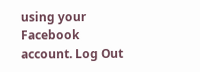using your Facebook account. Log Out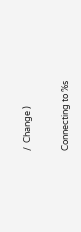/  Change )


Connecting to %s